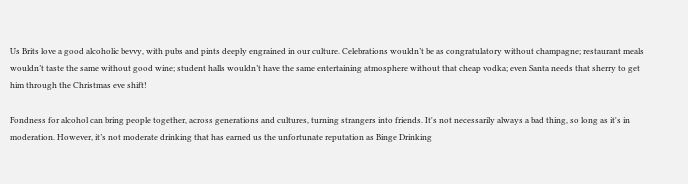Us Brits love a good alcoholic bevvy, with pubs and pints deeply engrained in our culture. Celebrations wouldn’t be as congratulatory without champagne; restaurant meals wouldn’t taste the same without good wine; student halls wouldn’t have the same entertaining atmosphere without that cheap vodka; even Santa needs that sherry to get him through the Christmas eve shift!

Fondness for alcohol can bring people together, across generations and cultures, turning strangers into friends. It's not necessarily always a bad thing, so long as it's in moderation. However, it’s not moderate drinking that has earned us the unfortunate reputation as Binge Drinking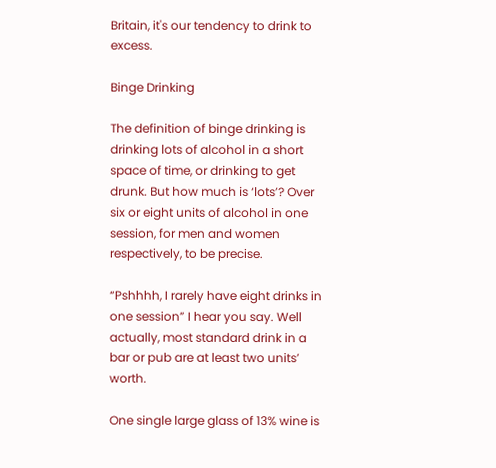Britain, it's our tendency to drink to excess.

Binge Drinking

The definition of binge drinking is drinking lots of alcohol in a short space of time, or drinking to get drunk. But how much is ‘lots’? Over six or eight units of alcohol in one session, for men and women respectively, to be precise.

“Pshhhh, I rarely have eight drinks in one session” I hear you say. Well actually, most standard drink in a bar or pub are at least two units’ worth.

One single large glass of 13% wine is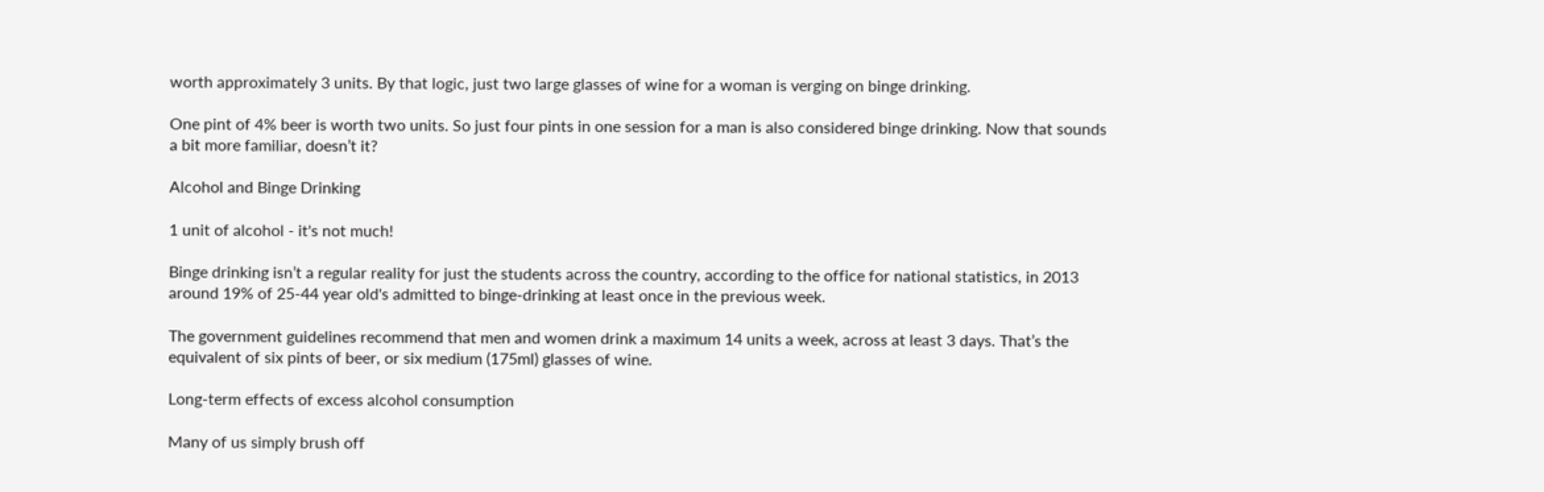worth approximately 3 units. By that logic, just two large glasses of wine for a woman is verging on binge drinking.

One pint of 4% beer is worth two units. So just four pints in one session for a man is also considered binge drinking. Now that sounds a bit more familiar, doesn’t it?

Alcohol and Binge Drinking

1 unit of alcohol - it's not much!

Binge drinking isn’t a regular reality for just the students across the country, according to the office for national statistics, in 2013 around 19% of 25-44 year old's admitted to binge-drinking at least once in the previous week.

The government guidelines recommend that men and women drink a maximum 14 units a week, across at least 3 days. That’s the equivalent of six pints of beer, or six medium (175ml) glasses of wine.

Long-term effects of excess alcohol consumption

Many of us simply brush off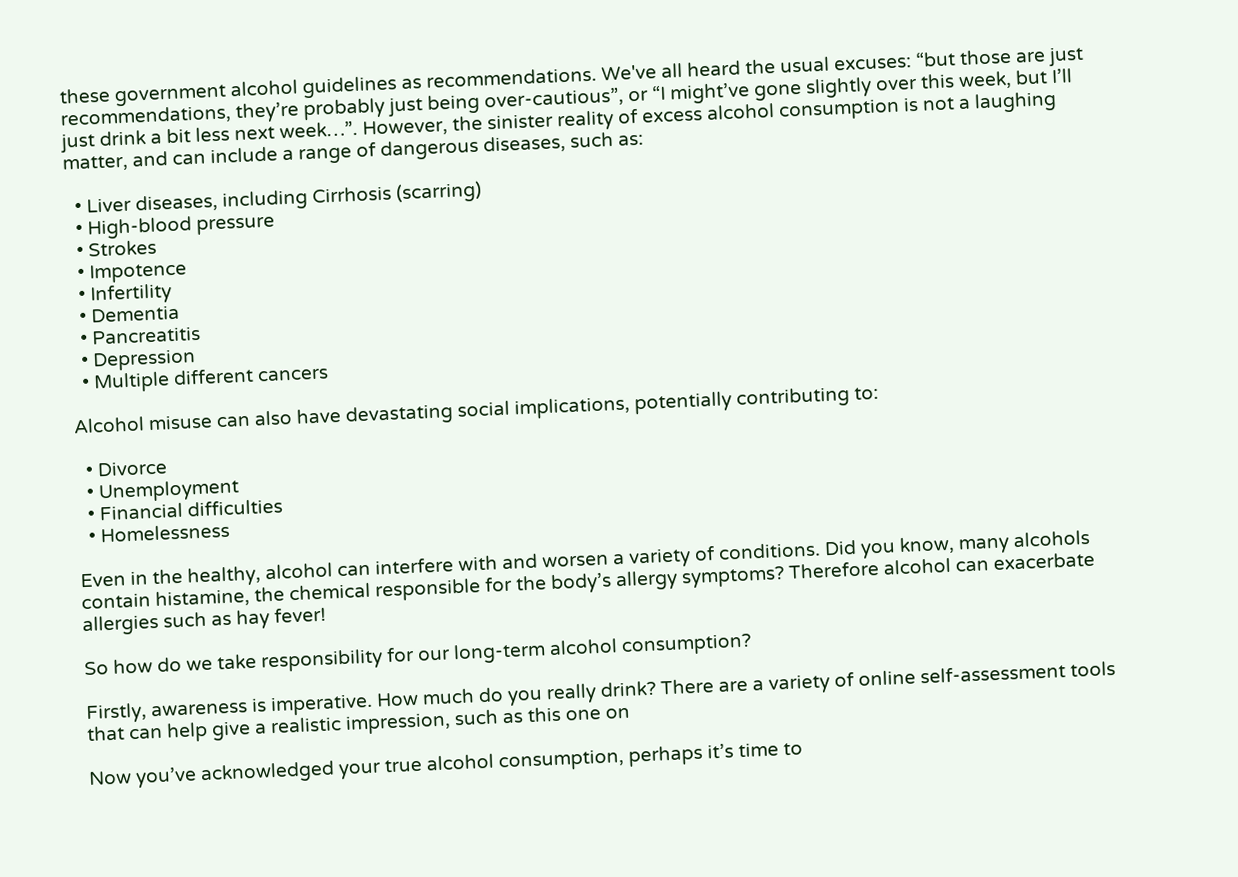these government alcohol guidelines as recommendations. We've all heard the usual excuses: “but those are just recommendations, they’re probably just being over-cautious”, or “I might’ve gone slightly over this week, but I’ll just drink a bit less next week…”. However, the sinister reality of excess alcohol consumption is not a laughing matter, and can include a range of dangerous diseases, such as:

  • Liver diseases, including Cirrhosis (scarring)
  • High-blood pressure
  • Strokes
  • Impotence
  • Infertility
  • Dementia
  • Pancreatitis
  • Depression
  • Multiple different cancers

Alcohol misuse can also have devastating social implications, potentially contributing to:

  • Divorce
  • Unemployment
  • Financial difficulties
  • Homelessness

Even in the healthy, alcohol can interfere with and worsen a variety of conditions. Did you know, many alcohols contain histamine, the chemical responsible for the body’s allergy symptoms? Therefore alcohol can exacerbate allergies such as hay fever!

So how do we take responsibility for our long-term alcohol consumption?

Firstly, awareness is imperative. How much do you really drink? There are a variety of online self-assessment tools that can help give a realistic impression, such as this one on

Now you’ve acknowledged your true alcohol consumption, perhaps it’s time to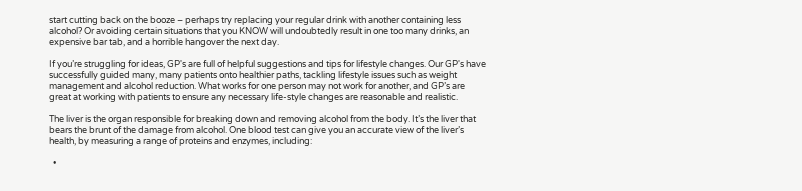start cutting back on the booze – perhaps try replacing your regular drink with another containing less alcohol? Or avoiding certain situations that you KNOW will undoubtedly result in one too many drinks, an expensive bar tab, and a horrible hangover the next day.

If you’re struggling for ideas, GP's are full of helpful suggestions and tips for lifestyle changes. Our GP's have successfully guided many, many patients onto healthier paths, tackling lifestyle issues such as weight management and alcohol reduction. What works for one person may not work for another, and GP’s are great at working with patients to ensure any necessary life-style changes are reasonable and realistic.

The liver is the organ responsible for breaking down and removing alcohol from the body. It’s the liver that bears the brunt of the damage from alcohol. One blood test can give you an accurate view of the liver’s health, by measuring a range of proteins and enzymes, including:

  •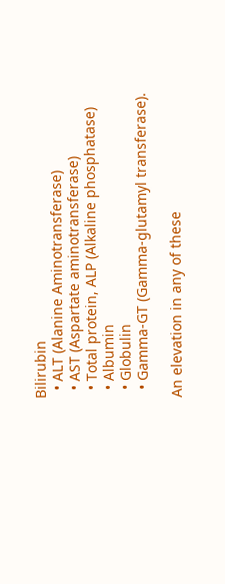Bilirubin
  • ALT (Alanine Aminotransferase)
  • AST (Aspartate aminotransferase)
  • Total protein, ALP (Alkaline phosphatase)
  • Albumin
  • Globulin
  • Gamma-GT (Gamma-glutamyl transferase).

An elevation in any of these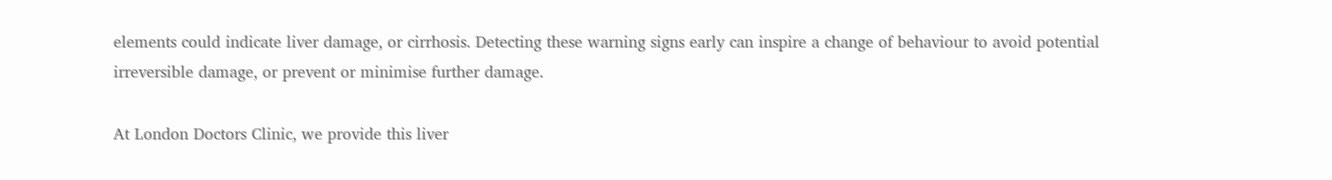elements could indicate liver damage, or cirrhosis. Detecting these warning signs early can inspire a change of behaviour to avoid potential irreversible damage, or prevent or minimise further damage.

At London Doctors Clinic, we provide this liver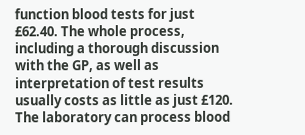function blood tests for just £62.40. The whole process, including a thorough discussion with the GP, as well as interpretation of test results usually costs as little as just £120. The laboratory can process blood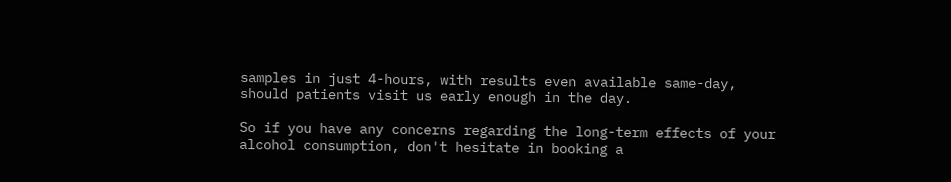samples in just 4-hours, with results even available same-day, should patients visit us early enough in the day.

So if you have any concerns regarding the long-term effects of your alcohol consumption, don't hesitate in booking a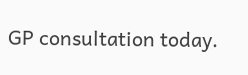GP consultation today.